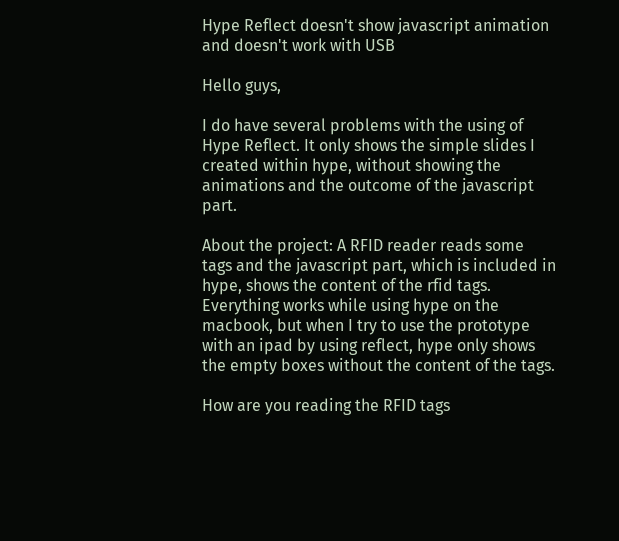Hype Reflect doesn't show javascript animation and doesn't work with USB

Hello guys,

I do have several problems with the using of Hype Reflect. It only shows the simple slides I created within hype, without showing the animations and the outcome of the javascript part.

About the project: A RFID reader reads some tags and the javascript part, which is included in hype, shows the content of the rfid tags. Everything works while using hype on the macbook, but when I try to use the prototype with an ipad by using reflect, hype only shows the empty boxes without the content of the tags.

How are you reading the RFID tags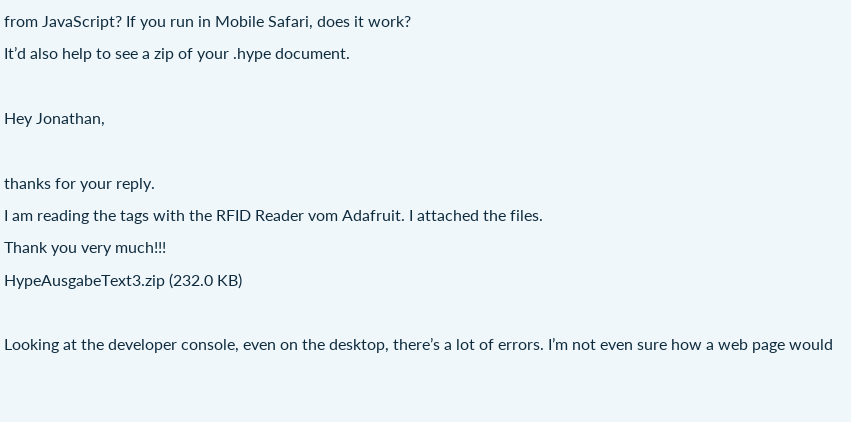from JavaScript? If you run in Mobile Safari, does it work?
It’d also help to see a zip of your .hype document.

Hey Jonathan,

thanks for your reply.
I am reading the tags with the RFID Reader vom Adafruit. I attached the files.
Thank you very much!!!
HypeAusgabeText3.zip (232.0 KB)

Looking at the developer console, even on the desktop, there’s a lot of errors. I’m not even sure how a web page would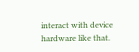interact with device hardware like that.